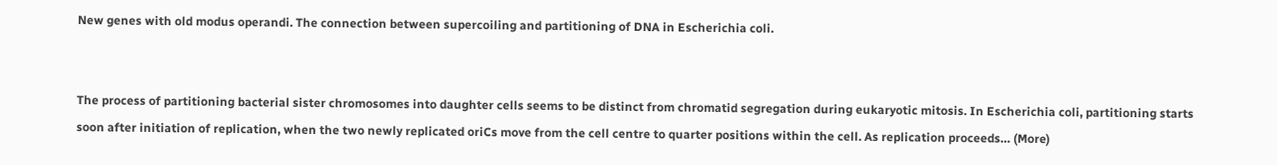New genes with old modus operandi. The connection between supercoiling and partitioning of DNA in Escherichia coli.


The process of partitioning bacterial sister chromosomes into daughter cells seems to be distinct from chromatid segregation during eukaryotic mitosis. In Escherichia coli, partitioning starts soon after initiation of replication, when the two newly replicated oriCs move from the cell centre to quarter positions within the cell. As replication proceeds… (More)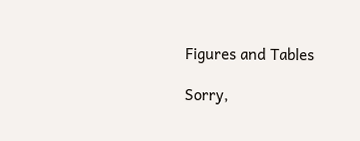Figures and Tables

Sorry,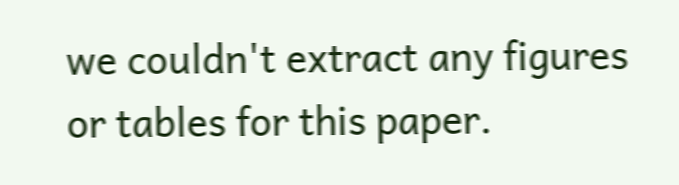we couldn't extract any figures or tables for this paper.